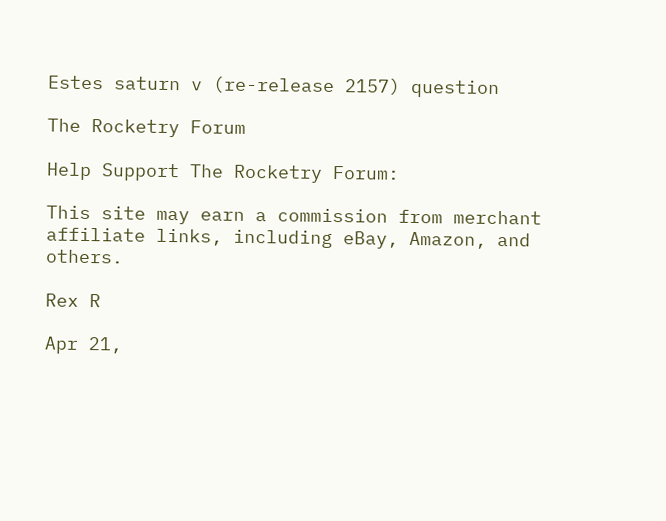Estes saturn v (re-release 2157) question

The Rocketry Forum

Help Support The Rocketry Forum:

This site may earn a commission from merchant affiliate links, including eBay, Amazon, and others.

Rex R

Apr 21,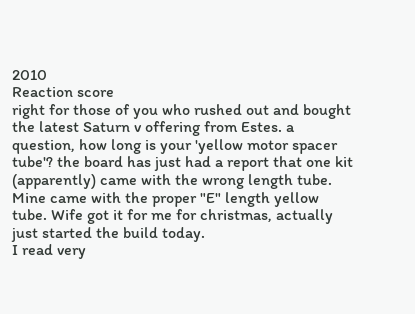2010
Reaction score
right for those of you who rushed out and bought the latest Saturn v offering from Estes. a question, how long is your 'yellow motor spacer tube'? the board has just had a report that one kit (apparently) came with the wrong length tube.
Mine came with the proper "E" length yellow tube. Wife got it for me for christmas, actually just started the build today.
I read very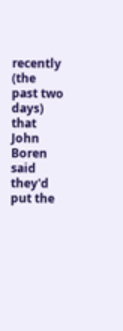recently (the past two days) that John Boren said they'd put the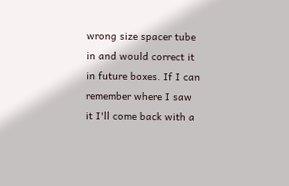wrong size spacer tube in and would correct it in future boxes. If I can remember where I saw it I'll come back with a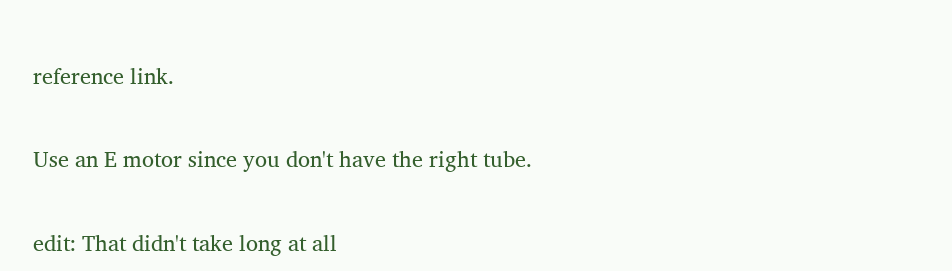reference link.

Use an E motor since you don't have the right tube.

edit: That didn't take long at all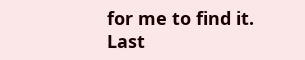for me to find it.
Last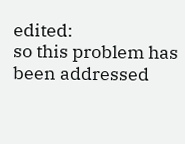edited:
so this problem has been addressed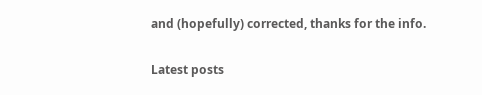and (hopefully) corrected, thanks for the info.

Latest posts